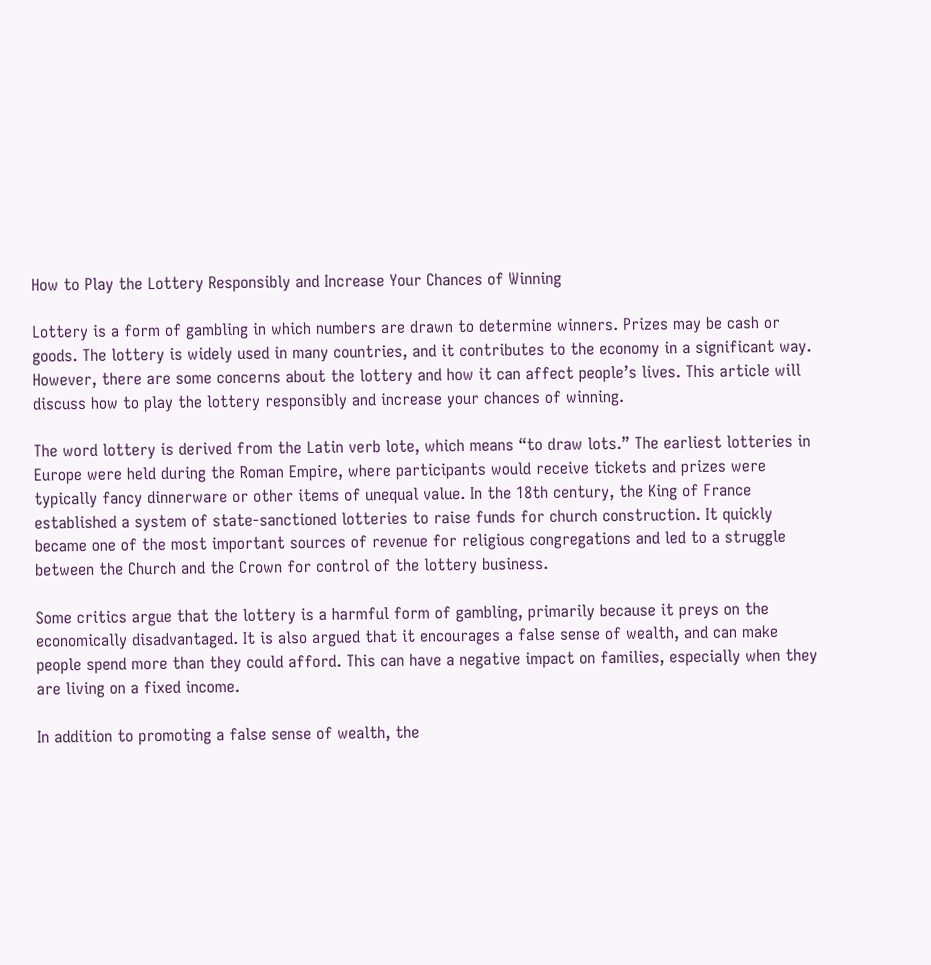How to Play the Lottery Responsibly and Increase Your Chances of Winning

Lottery is a form of gambling in which numbers are drawn to determine winners. Prizes may be cash or goods. The lottery is widely used in many countries, and it contributes to the economy in a significant way. However, there are some concerns about the lottery and how it can affect people’s lives. This article will discuss how to play the lottery responsibly and increase your chances of winning.

The word lottery is derived from the Latin verb lote, which means “to draw lots.” The earliest lotteries in Europe were held during the Roman Empire, where participants would receive tickets and prizes were typically fancy dinnerware or other items of unequal value. In the 18th century, the King of France established a system of state-sanctioned lotteries to raise funds for church construction. It quickly became one of the most important sources of revenue for religious congregations and led to a struggle between the Church and the Crown for control of the lottery business.

Some critics argue that the lottery is a harmful form of gambling, primarily because it preys on the economically disadvantaged. It is also argued that it encourages a false sense of wealth, and can make people spend more than they could afford. This can have a negative impact on families, especially when they are living on a fixed income.

In addition to promoting a false sense of wealth, the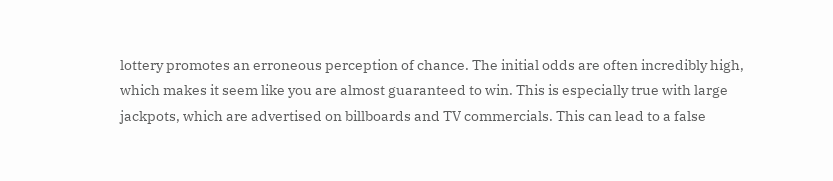lottery promotes an erroneous perception of chance. The initial odds are often incredibly high, which makes it seem like you are almost guaranteed to win. This is especially true with large jackpots, which are advertised on billboards and TV commercials. This can lead to a false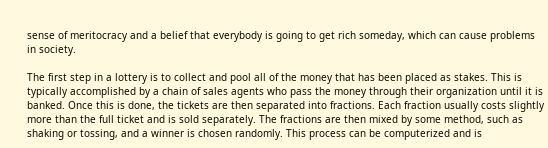sense of meritocracy and a belief that everybody is going to get rich someday, which can cause problems in society.

The first step in a lottery is to collect and pool all of the money that has been placed as stakes. This is typically accomplished by a chain of sales agents who pass the money through their organization until it is banked. Once this is done, the tickets are then separated into fractions. Each fraction usually costs slightly more than the full ticket and is sold separately. The fractions are then mixed by some method, such as shaking or tossing, and a winner is chosen randomly. This process can be computerized and is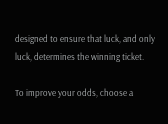designed to ensure that luck, and only luck, determines the winning ticket.

To improve your odds, choose a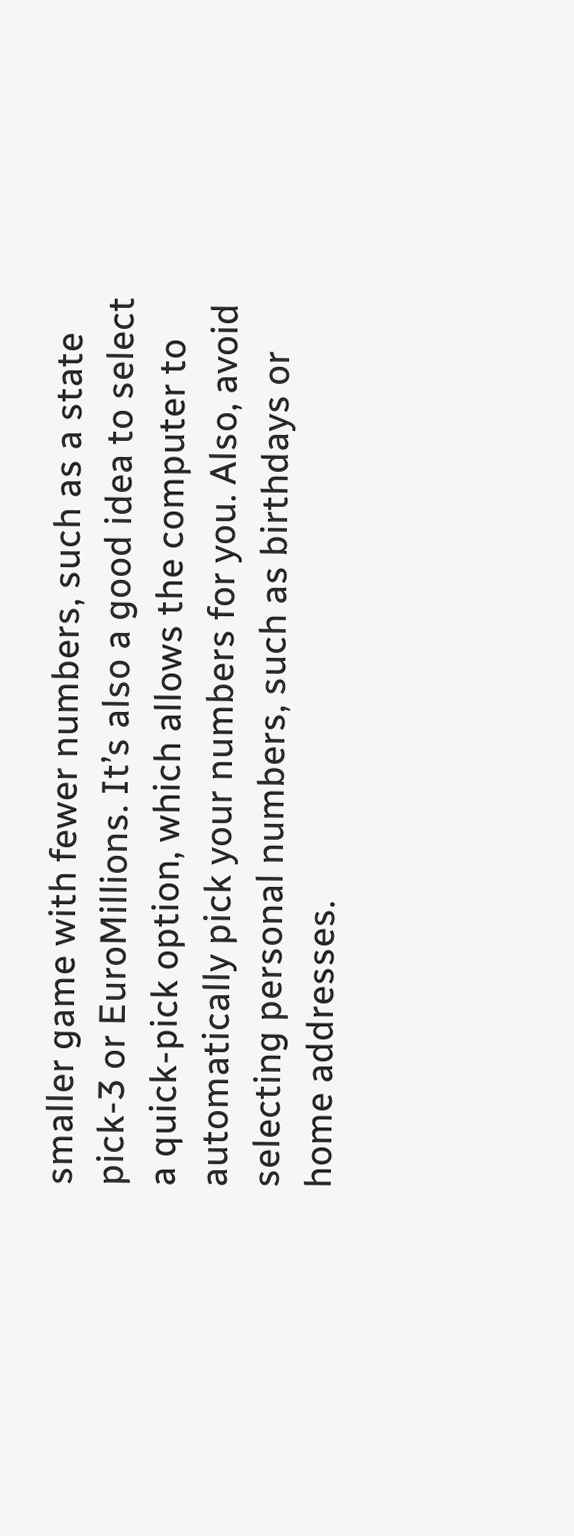smaller game with fewer numbers, such as a state pick-3 or EuroMillions. It’s also a good idea to select a quick-pick option, which allows the computer to automatically pick your numbers for you. Also, avoid selecting personal numbers, such as birthdays or home addresses.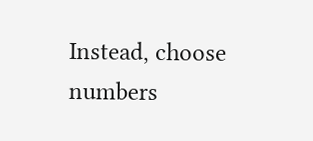Instead, choose numbers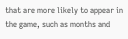that are more likely to appear in the game, such as months and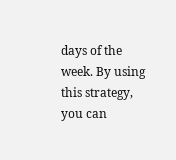days of the week. By using this strategy, you can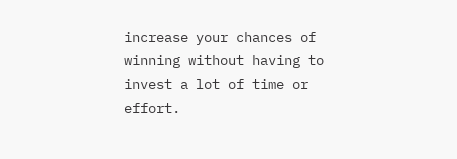increase your chances of winning without having to invest a lot of time or effort.